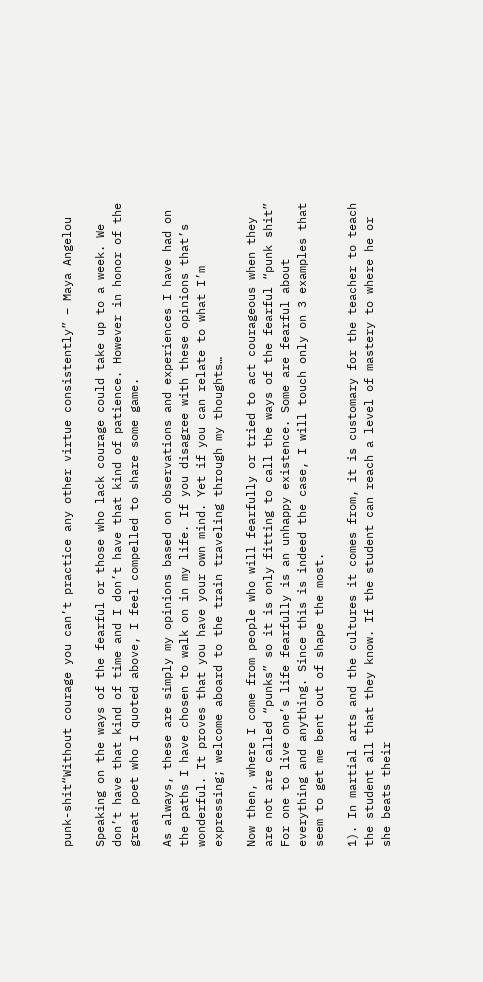punk-shit“Without courage you can’t practice any other virtue consistently” – Maya Angelou

Speaking on the ways of the fearful or those who lack courage could take up to a week. We don’t have that kind of time and I don’t have that kind of patience. However in honor of the great poet who I quoted above, I feel compelled to share some game.

As always, these are simply my opinions based on observations and experiences I have had on the paths I have chosen to walk on in my life. If you disagree with these opinions that’s wonderful. It proves that you have your own mind. Yet if you can relate to what I’m expressing; welcome aboard to the train traveling through my thoughts…

Now then, where I come from people who will fearfully or tried to act courageous when they are not are called “punks” so it is only fitting to call the ways of the fearful “punk shit” For one to live one’s life fearfully is an unhappy existence. Some are fearful about everything and anything. Since this is indeed the case, I will touch only on 3 examples that seem to get me bent out of shape the most.

1). In martial arts and the cultures it comes from, it is customary for the teacher to teach the student all that they know. If the student can reach a level of mastery to where he or she beats their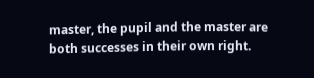master, the pupil and the master are both successes in their own right.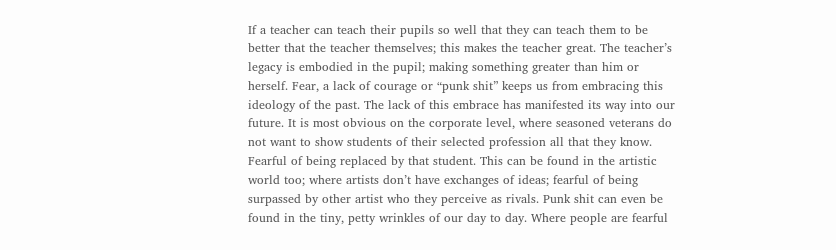If a teacher can teach their pupils so well that they can teach them to be better that the teacher themselves; this makes the teacher great. The teacher’s legacy is embodied in the pupil; making something greater than him or herself. Fear, a lack of courage or “punk shit” keeps us from embracing this ideology of the past. The lack of this embrace has manifested its way into our future. It is most obvious on the corporate level, where seasoned veterans do not want to show students of their selected profession all that they know. Fearful of being replaced by that student. This can be found in the artistic world too; where artists don’t have exchanges of ideas; fearful of being surpassed by other artist who they perceive as rivals. Punk shit can even be found in the tiny, petty wrinkles of our day to day. Where people are fearful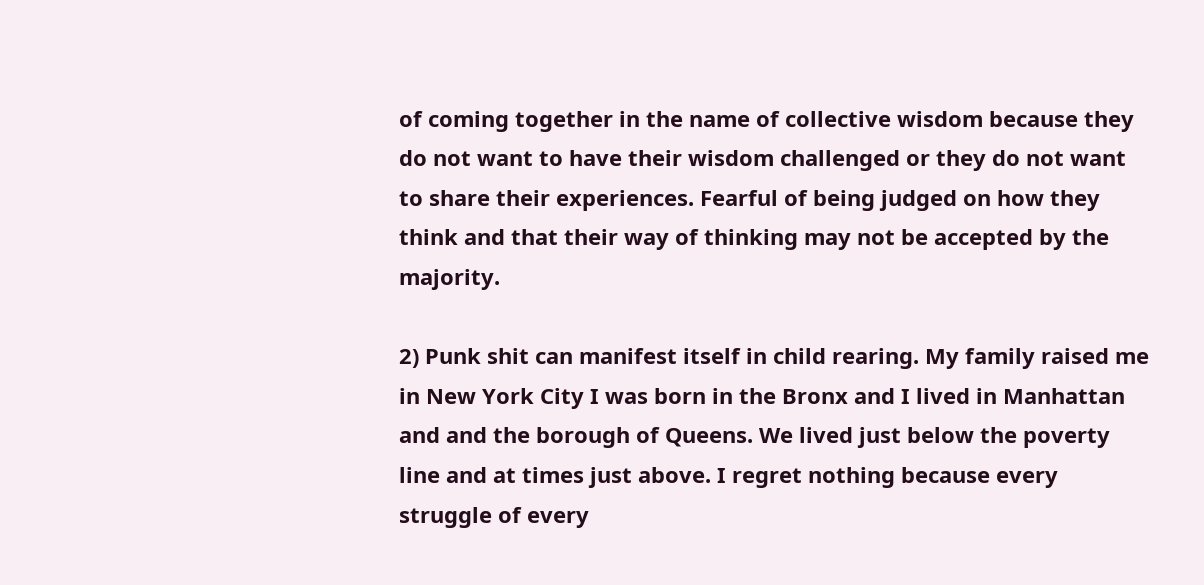of coming together in the name of collective wisdom because they do not want to have their wisdom challenged or they do not want to share their experiences. Fearful of being judged on how they think and that their way of thinking may not be accepted by the majority.

2) Punk shit can manifest itself in child rearing. My family raised me in New York City I was born in the Bronx and I lived in Manhattan and and the borough of Queens. We lived just below the poverty line and at times just above. I regret nothing because every struggle of every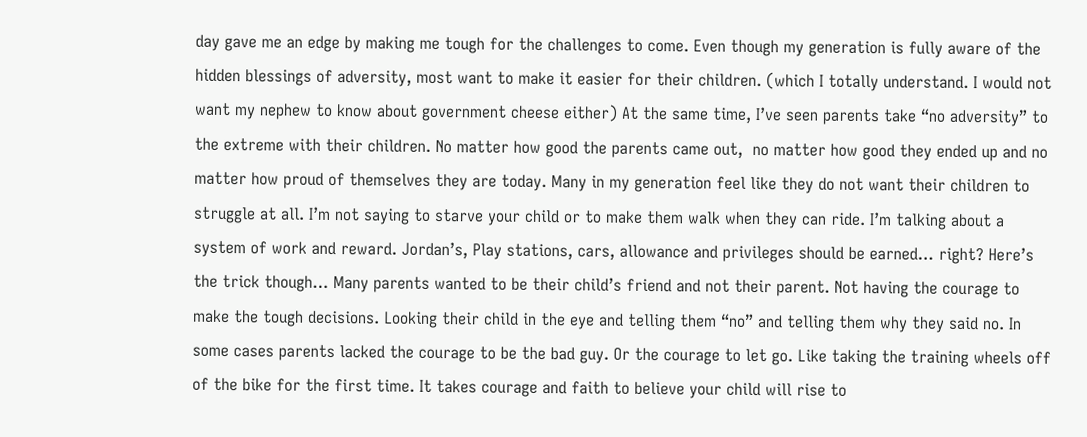day gave me an edge by making me tough for the challenges to come. Even though my generation is fully aware of the hidden blessings of adversity, most want to make it easier for their children. (which I totally understand. I would not want my nephew to know about government cheese either) At the same time, I’ve seen parents take “no adversity” to the extreme with their children. No matter how good the parents came out,  no matter how good they ended up and no matter how proud of themselves they are today. Many in my generation feel like they do not want their children to struggle at all. I’m not saying to starve your child or to make them walk when they can ride. I’m talking about a system of work and reward. Jordan’s, Play stations, cars, allowance and privileges should be earned… right? Here’s the trick though… Many parents wanted to be their child’s friend and not their parent. Not having the courage to make the tough decisions. Looking their child in the eye and telling them “no” and telling them why they said no. In some cases parents lacked the courage to be the bad guy. Or the courage to let go. Like taking the training wheels off of the bike for the first time. It takes courage and faith to believe your child will rise to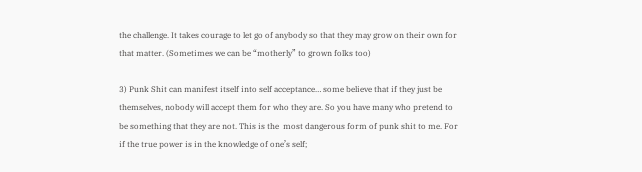the challenge. It takes courage to let go of anybody so that they may grow on their own for that matter. (Sometimes we can be “motherly” to grown folks too)

3) Punk Shit can manifest itself into self acceptance… some believe that if they just be themselves, nobody will accept them for who they are. So you have many who pretend to be something that they are not. This is the  most dangerous form of punk shit to me. For if the true power is in the knowledge of one’s self;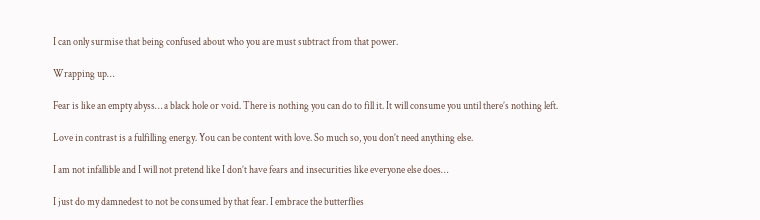I can only surmise that being confused about who you are must subtract from that power.

Wrapping up…

Fear is like an empty abyss… a black hole or void. There is nothing you can do to fill it. It will consume you until there’s nothing left.

Love in contrast is a fulfilling energy. You can be content with love. So much so, you don’t need anything else.

I am not infallible and I will not pretend like I don’t have fears and insecurities like everyone else does…

I just do my damnedest to not be consumed by that fear. I embrace the butterflies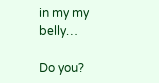in my my belly…

Do you?